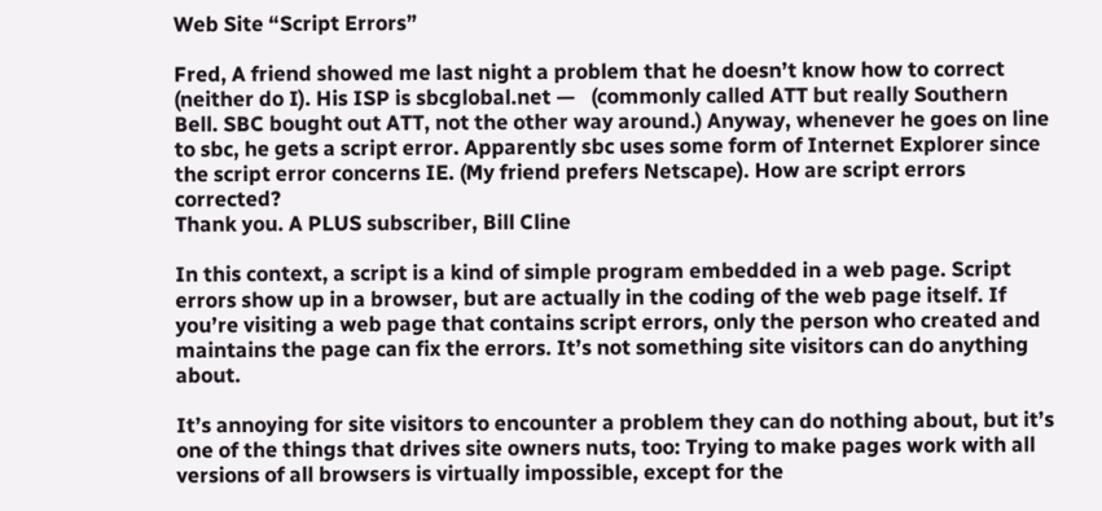Web Site “Script Errors”

Fred, A friend showed me last night a problem that he doesn’t know how to correct (neither do I). His ISP is sbcglobal.net —   (commonly called ATT but really Southern Bell. SBC bought out ATT, not the other way around.) Anyway, whenever he goes on line to sbc, he gets a script error. Apparently sbc uses some form of Internet Explorer since the script error concerns IE. (My friend prefers Netscape). How are script errors corrected?
Thank you. A PLUS subscriber, Bill Cline

In this context, a script is a kind of simple program embedded in a web page. Script errors show up in a browser, but are actually in the coding of the web page itself. If you’re visiting a web page that contains script errors, only the person who created and maintains the page can fix the errors. It’s not something site visitors can do anything about.

It’s annoying for site visitors to encounter a problem they can do nothing about, but it’s one of the things that drives site owners nuts, too: Trying to make pages work with all versions of all browsers is virtually impossible, except for the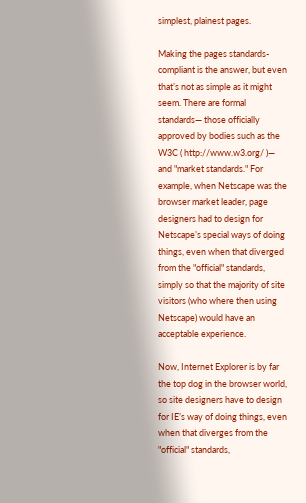simplest, plainest pages.

Making the pages standards-compliant is the answer, but even that’s not as simple as it might seem. There are formal standards— those officially approved by bodies such as the W3C ( http://www.w3.org/ )— and "market standards." For example, when Netscape was the browser market leader, page designers had to design for Netscape’s special ways of doing things, even when that diverged from the "official" standards, simply so that the majority of site visitors (who where then using Netscape) would have an acceptable experience.

Now, Internet Explorer is by far the top dog in the browser world, so site designers have to design for IE’s way of doing things, even when that diverges from the "official" standards,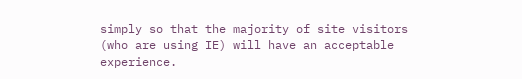simply so that the majority of site visitors (who are using IE) will have an acceptable experience.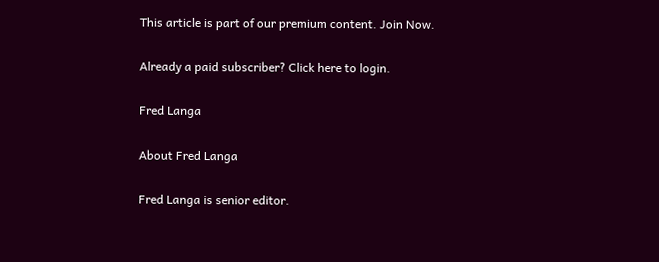This article is part of our premium content. Join Now.

Already a paid subscriber? Click here to login.

Fred Langa

About Fred Langa

Fred Langa is senior editor.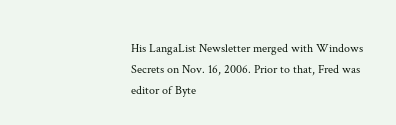His LangaList Newsletter merged with Windows Secrets on Nov. 16, 2006. Prior to that, Fred was editor of Byte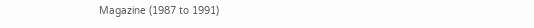Magazine (1987 to 1991)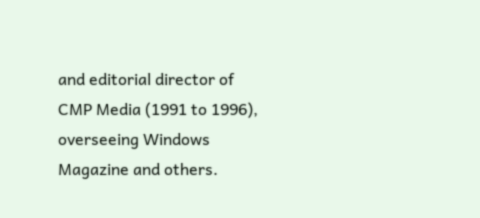and editorial director of CMP Media (1991 to 1996), overseeing Windows Magazine and others.